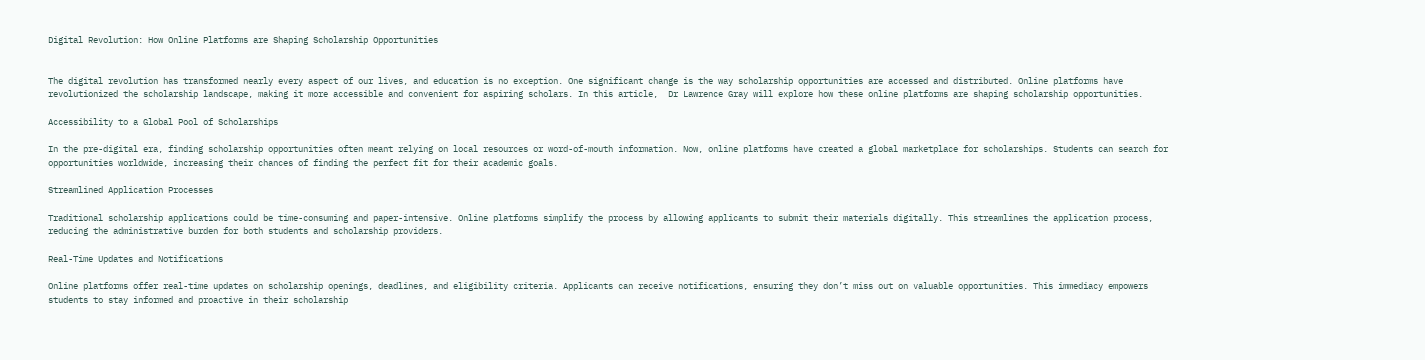Digital Revolution: How Online Platforms are Shaping Scholarship Opportunities


The digital revolution has transformed nearly every aspect of our lives, and education is no exception. One significant change is the way scholarship opportunities are accessed and distributed. Online platforms have revolutionized the scholarship landscape, making it more accessible and convenient for aspiring scholars. In this article,  Dr Lawrence Gray will explore how these online platforms are shaping scholarship opportunities.

Accessibility to a Global Pool of Scholarships

In the pre-digital era, finding scholarship opportunities often meant relying on local resources or word-of-mouth information. Now, online platforms have created a global marketplace for scholarships. Students can search for opportunities worldwide, increasing their chances of finding the perfect fit for their academic goals.

Streamlined Application Processes

Traditional scholarship applications could be time-consuming and paper-intensive. Online platforms simplify the process by allowing applicants to submit their materials digitally. This streamlines the application process, reducing the administrative burden for both students and scholarship providers.

Real-Time Updates and Notifications

Online platforms offer real-time updates on scholarship openings, deadlines, and eligibility criteria. Applicants can receive notifications, ensuring they don’t miss out on valuable opportunities. This immediacy empowers students to stay informed and proactive in their scholarship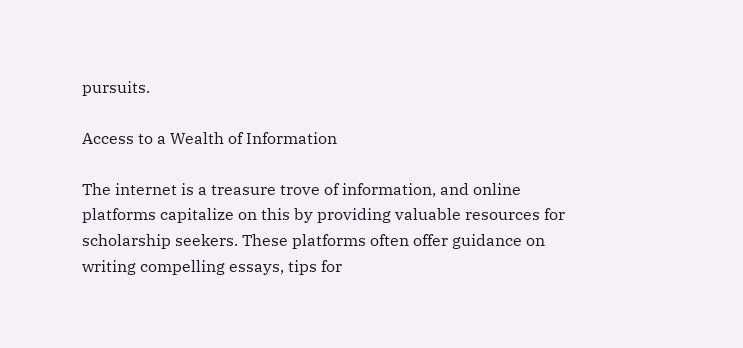pursuits.

Access to a Wealth of Information

The internet is a treasure trove of information, and online platforms capitalize on this by providing valuable resources for scholarship seekers. These platforms often offer guidance on writing compelling essays, tips for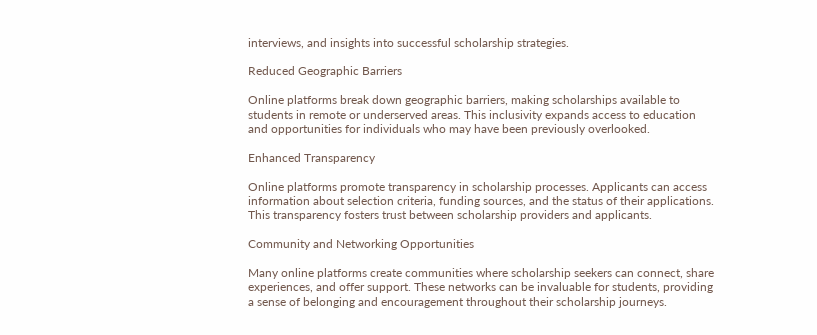interviews, and insights into successful scholarship strategies.

Reduced Geographic Barriers

Online platforms break down geographic barriers, making scholarships available to students in remote or underserved areas. This inclusivity expands access to education and opportunities for individuals who may have been previously overlooked.

Enhanced Transparency

Online platforms promote transparency in scholarship processes. Applicants can access information about selection criteria, funding sources, and the status of their applications. This transparency fosters trust between scholarship providers and applicants.

Community and Networking Opportunities

Many online platforms create communities where scholarship seekers can connect, share experiences, and offer support. These networks can be invaluable for students, providing a sense of belonging and encouragement throughout their scholarship journeys.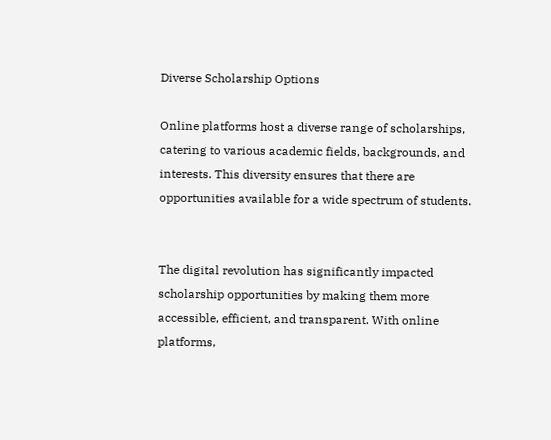Diverse Scholarship Options

Online platforms host a diverse range of scholarships, catering to various academic fields, backgrounds, and interests. This diversity ensures that there are opportunities available for a wide spectrum of students.


The digital revolution has significantly impacted scholarship opportunities by making them more accessible, efficient, and transparent. With online platforms,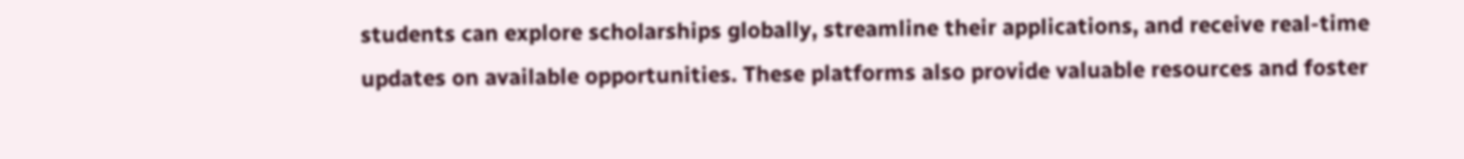students can explore scholarships globally, streamline their applications, and receive real-time updates on available opportunities. These platforms also provide valuable resources and foster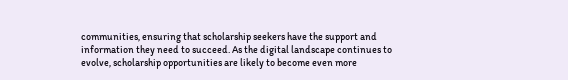communities, ensuring that scholarship seekers have the support and information they need to succeed. As the digital landscape continues to evolve, scholarship opportunities are likely to become even more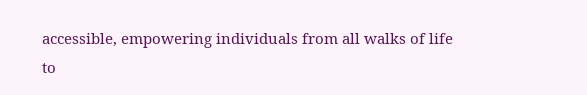accessible, empowering individuals from all walks of life to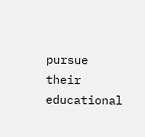pursue their educational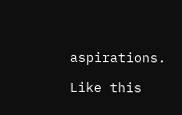aspirations.

Like this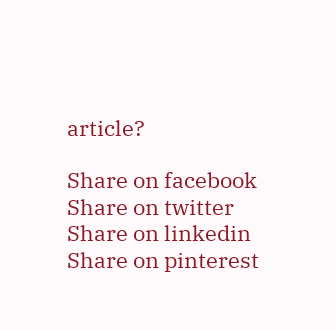article?

Share on facebook
Share on twitter
Share on linkedin
Share on pinterest